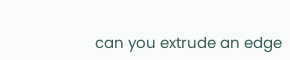can you extrude an edge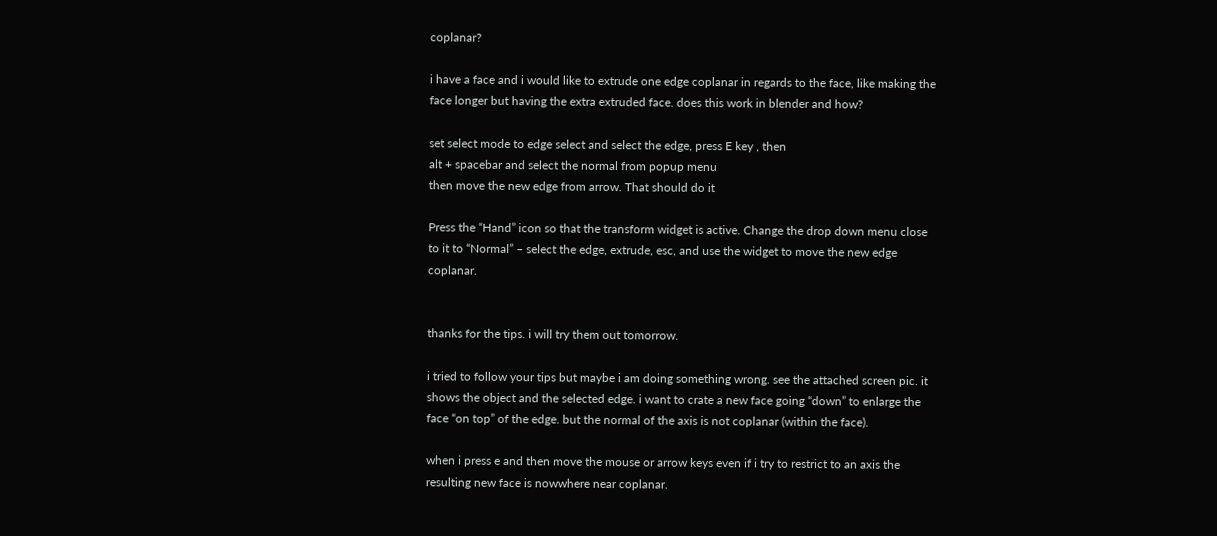coplanar?

i have a face and i would like to extrude one edge coplanar in regards to the face, like making the face longer but having the extra extruded face. does this work in blender and how?

set select mode to edge select and select the edge, press E key , then
alt + spacebar and select the normal from popup menu
then move the new edge from arrow. That should do it

Press the “Hand” icon so that the transform widget is active. Change the drop down menu close to it to “Normal” – select the edge, extrude, esc, and use the widget to move the new edge coplanar.


thanks for the tips. i will try them out tomorrow.

i tried to follow your tips but maybe i am doing something wrong. see the attached screen pic. it shows the object and the selected edge. i want to crate a new face going “down” to enlarge the face “on top” of the edge. but the normal of the axis is not coplanar (within the face).

when i press e and then move the mouse or arrow keys even if i try to restrict to an axis the resulting new face is nowwhere near coplanar.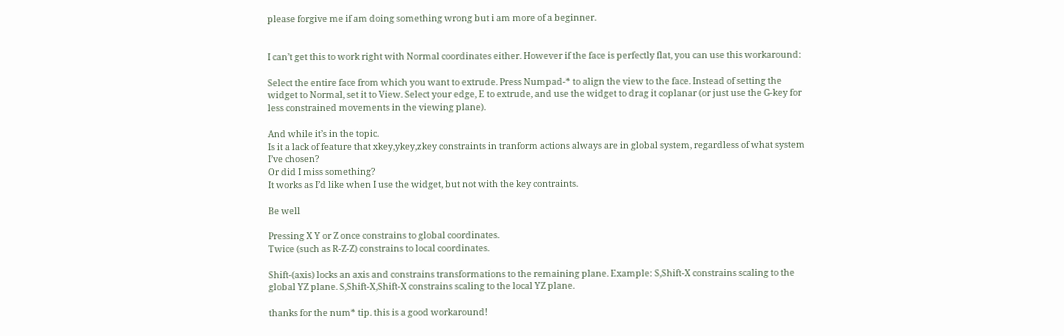please forgive me if am doing something wrong but i am more of a beginner.


I can’t get this to work right with Normal coordinates either. However if the face is perfectly flat, you can use this workaround:

Select the entire face from which you want to extrude. Press Numpad-* to align the view to the face. Instead of setting the widget to Normal, set it to View. Select your edge, E to extrude, and use the widget to drag it coplanar (or just use the G-key for less constrained movements in the viewing plane).

And while it’s in the topic.
Is it a lack of feature that xkey,ykey,zkey constraints in tranform actions always are in global system, regardless of what system I’ve chosen?
Or did I miss something?
It works as I’d like when I use the widget, but not with the key contraints.

Be well

Pressing X Y or Z once constrains to global coordinates.
Twice (such as R-Z-Z) constrains to local coordinates.

Shift-(axis) locks an axis and constrains transformations to the remaining plane. Example: S,Shift-X constrains scaling to the global YZ plane. S,Shift-X,Shift-X constrains scaling to the local YZ plane.

thanks for the num* tip. this is a good workaround!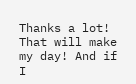Thanks a lot! That will make my day! And if I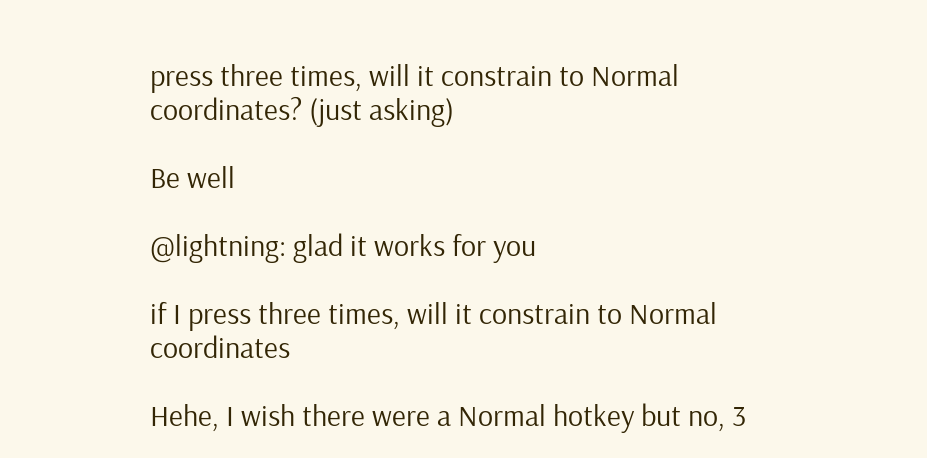press three times, will it constrain to Normal coordinates? (just asking)

Be well

@lightning: glad it works for you

if I press three times, will it constrain to Normal coordinates

Hehe, I wish there were a Normal hotkey but no, 3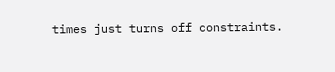times just turns off constraints.